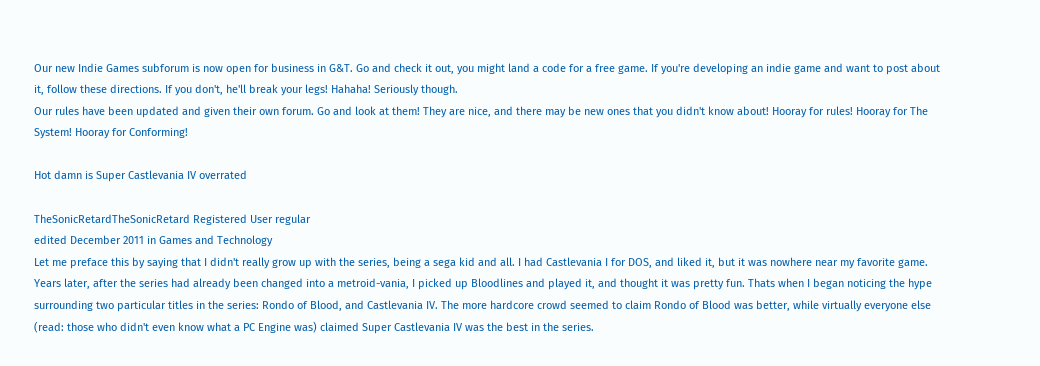Our new Indie Games subforum is now open for business in G&T. Go and check it out, you might land a code for a free game. If you're developing an indie game and want to post about it, follow these directions. If you don't, he'll break your legs! Hahaha! Seriously though.
Our rules have been updated and given their own forum. Go and look at them! They are nice, and there may be new ones that you didn't know about! Hooray for rules! Hooray for The System! Hooray for Conforming!

Hot damn is Super Castlevania IV overrated

TheSonicRetardTheSonicRetard Registered User regular
edited December 2011 in Games and Technology
Let me preface this by saying that I didn't really grow up with the series, being a sega kid and all. I had Castlevania I for DOS, and liked it, but it was nowhere near my favorite game. Years later, after the series had already been changed into a metroid-vania, I picked up Bloodlines and played it, and thought it was pretty fun. Thats when I began noticing the hype surrounding two particular titles in the series: Rondo of Blood, and Castlevania IV. The more hardcore crowd seemed to claim Rondo of Blood was better, while virtually everyone else (read: those who didn't even know what a PC Engine was) claimed Super Castlevania IV was the best in the series.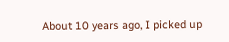About 10 years ago, I picked up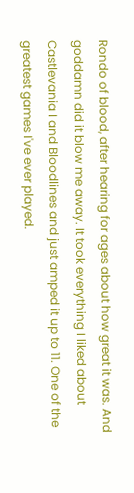Rondo of blood, after hearing for ages about how great it was. And goddamn did it blow me away. It took everything I liked about Castlevania I and Bloodlines and just amped it up to 11. One of the greatest games I've ever played.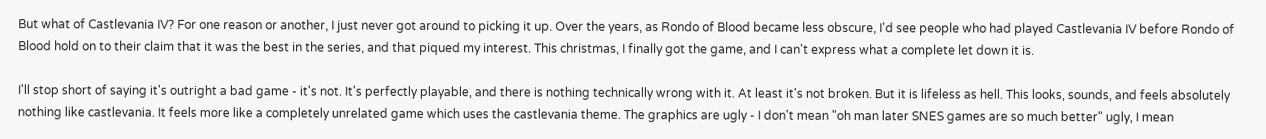But what of Castlevania IV? For one reason or another, I just never got around to picking it up. Over the years, as Rondo of Blood became less obscure, I'd see people who had played Castlevania IV before Rondo of Blood hold on to their claim that it was the best in the series, and that piqued my interest. This christmas, I finally got the game, and I can't express what a complete let down it is.

I'll stop short of saying it's outright a bad game - it's not. It's perfectly playable, and there is nothing technically wrong with it. At least it's not broken. But it is lifeless as hell. This looks, sounds, and feels absolutely nothing like castlevania. It feels more like a completely unrelated game which uses the castlevania theme. The graphics are ugly - I don't mean "oh man later SNES games are so much better" ugly, I mean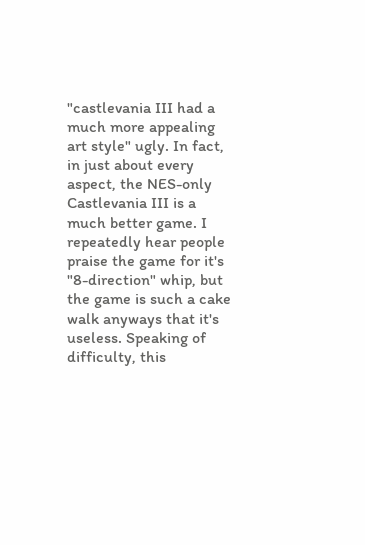"castlevania III had a much more appealing art style" ugly. In fact, in just about every aspect, the NES-only Castlevania III is a much better game. I repeatedly hear people praise the game for it's "8-direction" whip, but the game is such a cake walk anyways that it's useless. Speaking of difficulty, this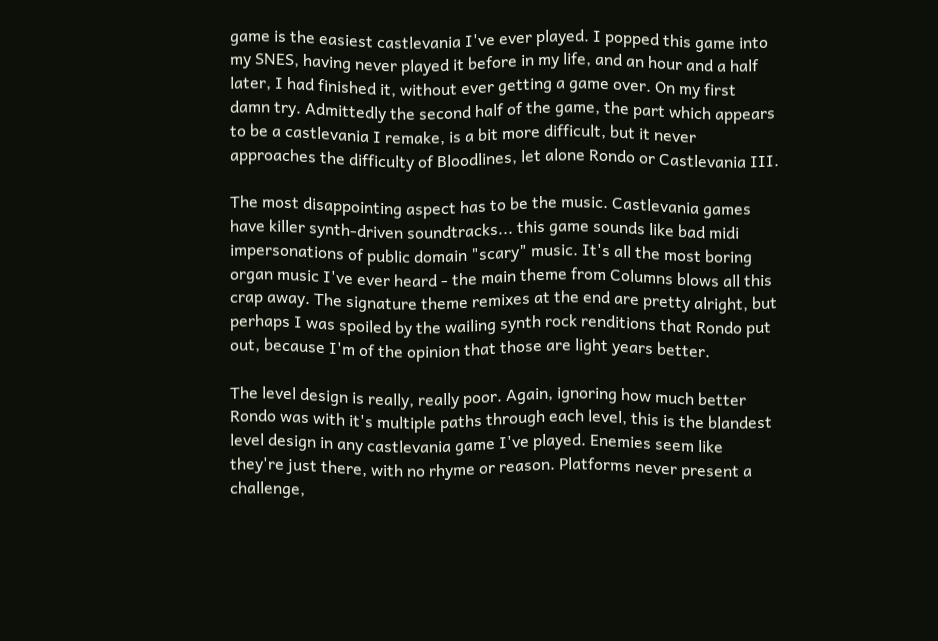game is the easiest castlevania I've ever played. I popped this game into my SNES, having never played it before in my life, and an hour and a half later, I had finished it, without ever getting a game over. On my first damn try. Admittedly the second half of the game, the part which appears to be a castlevania I remake, is a bit more difficult, but it never approaches the difficulty of Bloodlines, let alone Rondo or Castlevania III.

The most disappointing aspect has to be the music. Castlevania games have killer synth-driven soundtracks... this game sounds like bad midi impersonations of public domain "scary" music. It's all the most boring organ music I've ever heard - the main theme from Columns blows all this crap away. The signature theme remixes at the end are pretty alright, but perhaps I was spoiled by the wailing synth rock renditions that Rondo put out, because I'm of the opinion that those are light years better.

The level design is really, really poor. Again, ignoring how much better Rondo was with it's multiple paths through each level, this is the blandest level design in any castlevania game I've played. Enemies seem like they're just there, with no rhyme or reason. Platforms never present a challenge,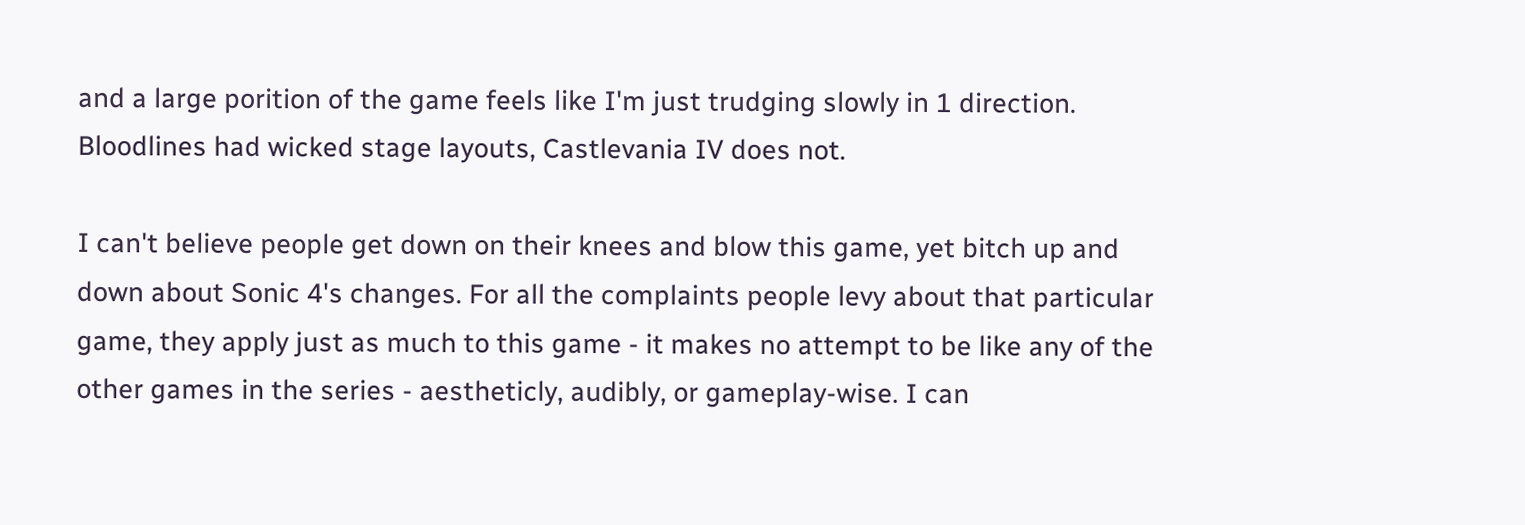and a large porition of the game feels like I'm just trudging slowly in 1 direction. Bloodlines had wicked stage layouts, Castlevania IV does not.

I can't believe people get down on their knees and blow this game, yet bitch up and down about Sonic 4's changes. For all the complaints people levy about that particular game, they apply just as much to this game - it makes no attempt to be like any of the other games in the series - aestheticly, audibly, or gameplay-wise. I can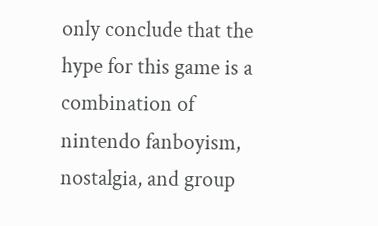only conclude that the hype for this game is a combination of nintendo fanboyism, nostalgia, and group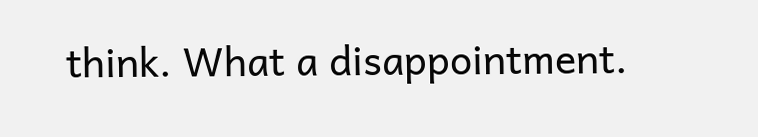think. What a disappointment.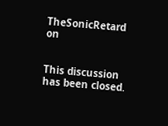TheSonicRetard on


This discussion has been closed.